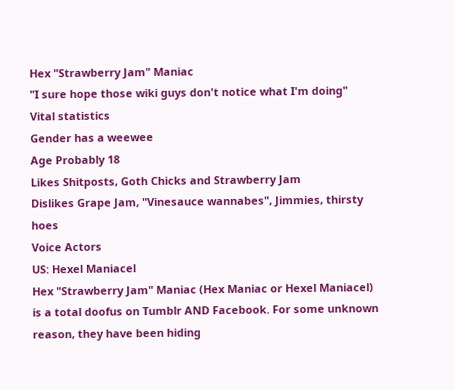Hex "Strawberry Jam" Maniac
"I sure hope those wiki guys don't notice what I'm doing"
Vital statistics
Gender has a weewee
Age Probably 18
Likes Shitposts, Goth Chicks and Strawberry Jam
Dislikes Grape Jam, "Vinesauce wannabes", Jimmies, thirsty hoes
Voice Actors
US: Hexel Maniacel
Hex "Strawberry Jam" Maniac (Hex Maniac or Hexel Maniacel) is a total doofus on Tumblr AND Facebook. For some unknown reason, they have been hiding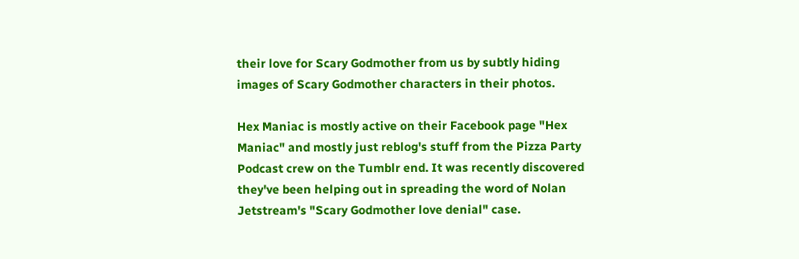their love for Scary Godmother from us by subtly hiding images of Scary Godmother characters in their photos.

Hex Maniac is mostly active on their Facebook page "Hex Maniac" and mostly just reblog's stuff from the Pizza Party Podcast crew on the Tumblr end. It was recently discovered they've been helping out in spreading the word of Nolan Jetstream's "Scary Godmother love denial" case.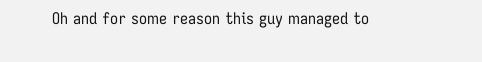Oh and for some reason this guy managed to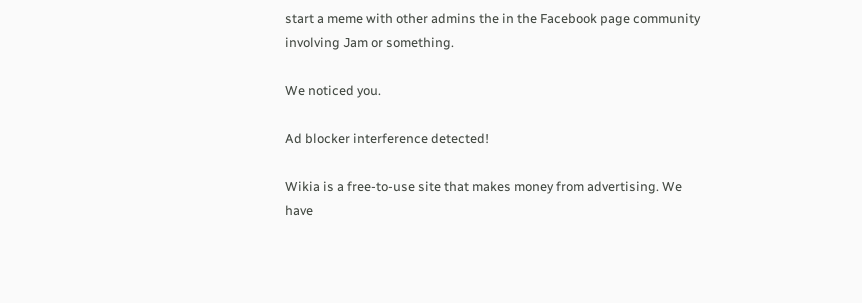start a meme with other admins the in the Facebook page community involving Jam or something.

We noticed you.

Ad blocker interference detected!

Wikia is a free-to-use site that makes money from advertising. We have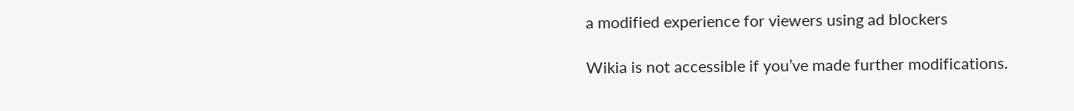a modified experience for viewers using ad blockers

Wikia is not accessible if you’ve made further modifications.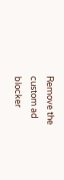Remove the custom ad blocker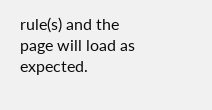rule(s) and the page will load as expected.